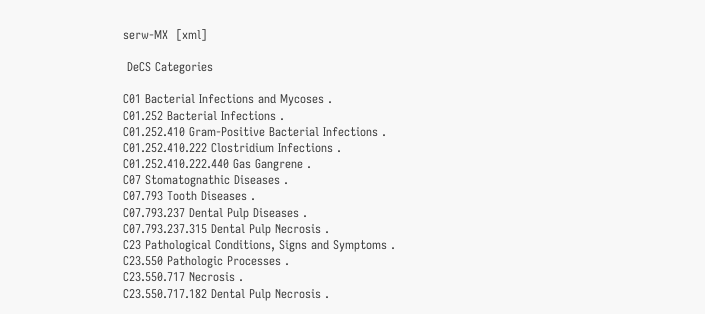serw-MX  [xml]

 DeCS Categories

C01 Bacterial Infections and Mycoses .
C01.252 Bacterial Infections .
C01.252.410 Gram-Positive Bacterial Infections .
C01.252.410.222 Clostridium Infections .
C01.252.410.222.440 Gas Gangrene .
C07 Stomatognathic Diseases .
C07.793 Tooth Diseases .
C07.793.237 Dental Pulp Diseases .
C07.793.237.315 Dental Pulp Necrosis .
C23 Pathological Conditions, Signs and Symptoms .
C23.550 Pathologic Processes .
C23.550.717 Necrosis .
C23.550.717.182 Dental Pulp Necrosis .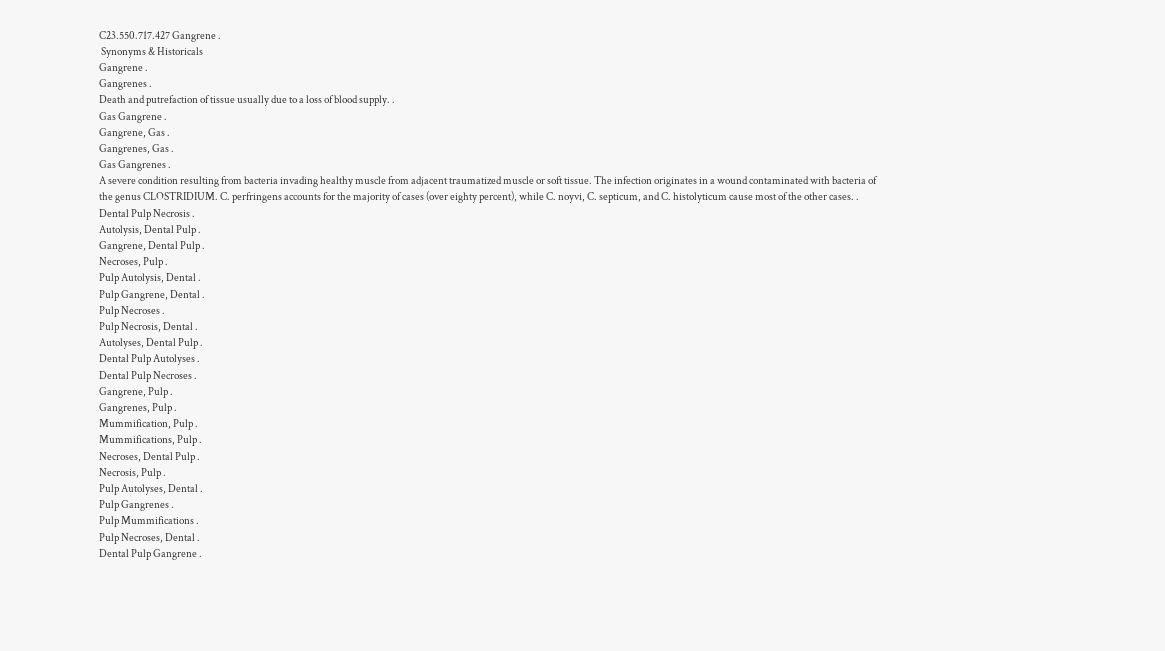C23.550.717.427 Gangrene .
 Synonyms & Historicals
Gangrene .
Gangrenes .
Death and putrefaction of tissue usually due to a loss of blood supply. .
Gas Gangrene .
Gangrene, Gas .
Gangrenes, Gas .
Gas Gangrenes .
A severe condition resulting from bacteria invading healthy muscle from adjacent traumatized muscle or soft tissue. The infection originates in a wound contaminated with bacteria of the genus CLOSTRIDIUM. C. perfringens accounts for the majority of cases (over eighty percent), while C. noyvi, C. septicum, and C. histolyticum cause most of the other cases. .
Dental Pulp Necrosis .
Autolysis, Dental Pulp .
Gangrene, Dental Pulp .
Necroses, Pulp .
Pulp Autolysis, Dental .
Pulp Gangrene, Dental .
Pulp Necroses .
Pulp Necrosis, Dental .
Autolyses, Dental Pulp .
Dental Pulp Autolyses .
Dental Pulp Necroses .
Gangrene, Pulp .
Gangrenes, Pulp .
Mummification, Pulp .
Mummifications, Pulp .
Necroses, Dental Pulp .
Necrosis, Pulp .
Pulp Autolyses, Dental .
Pulp Gangrenes .
Pulp Mummifications .
Pulp Necroses, Dental .
Dental Pulp Gangrene .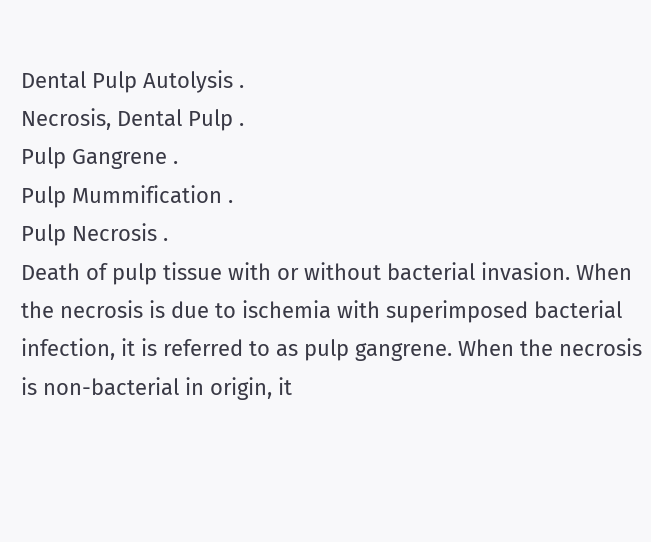Dental Pulp Autolysis .
Necrosis, Dental Pulp .
Pulp Gangrene .
Pulp Mummification .
Pulp Necrosis .
Death of pulp tissue with or without bacterial invasion. When the necrosis is due to ischemia with superimposed bacterial infection, it is referred to as pulp gangrene. When the necrosis is non-bacterial in origin, it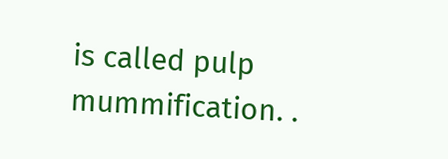is called pulp mummification. .